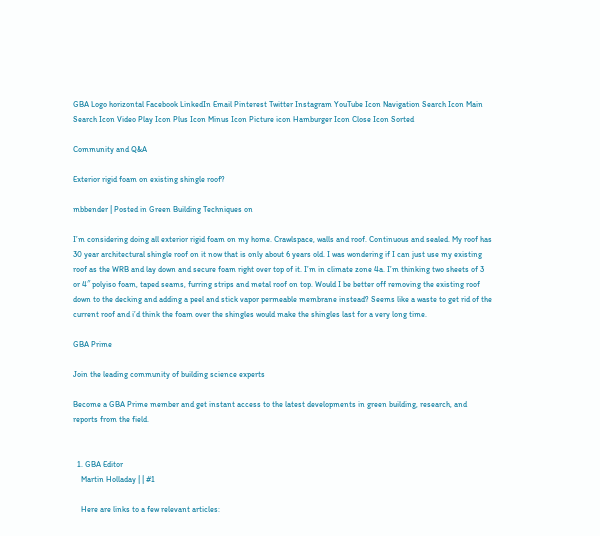GBA Logo horizontal Facebook LinkedIn Email Pinterest Twitter Instagram YouTube Icon Navigation Search Icon Main Search Icon Video Play Icon Plus Icon Minus Icon Picture icon Hamburger Icon Close Icon Sorted

Community and Q&A

Exterior rigid foam on existing shingle roof?

mbbender | Posted in Green Building Techniques on

I’m considering doing all exterior rigid foam on my home. Crawlspace, walls and roof. Continuous and sealed. My roof has 30 year architectural shingle roof on it now that is only about 6 years old. I was wondering if I can just use my existing roof as the WRB and lay down and secure foam right over top of it. I’m in climate zone 4a. I’m thinking two sheets of 3 or 4″ polyiso foam, taped seams, furring strips and metal roof on top. Would I be better off removing the existing roof down to the decking and adding a peel and stick vapor permeable membrane instead? Seems like a waste to get rid of the current roof and i’d think the foam over the shingles would make the shingles last for a very long time.

GBA Prime

Join the leading community of building science experts

Become a GBA Prime member and get instant access to the latest developments in green building, research, and reports from the field.


  1. GBA Editor
    Martin Holladay | | #1

    Here are links to a few relevant articles: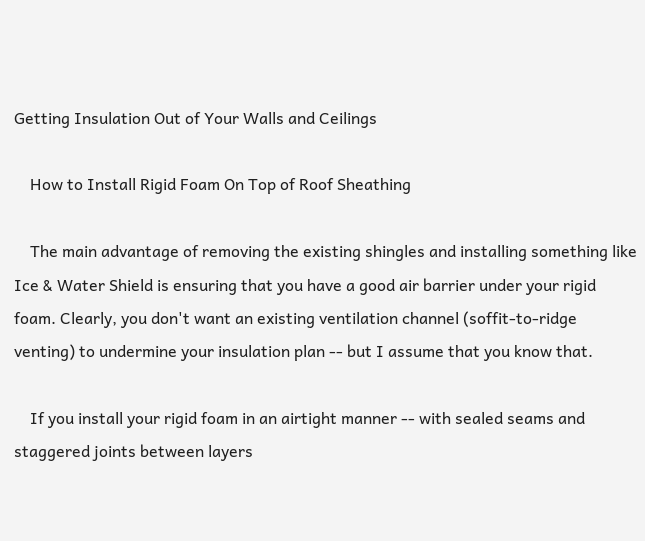Getting Insulation Out of Your Walls and Ceilings

    How to Install Rigid Foam On Top of Roof Sheathing

    The main advantage of removing the existing shingles and installing something like Ice & Water Shield is ensuring that you have a good air barrier under your rigid foam. Clearly, you don't want an existing ventilation channel (soffit-to-ridge venting) to undermine your insulation plan -- but I assume that you know that.

    If you install your rigid foam in an airtight manner -- with sealed seams and staggered joints between layers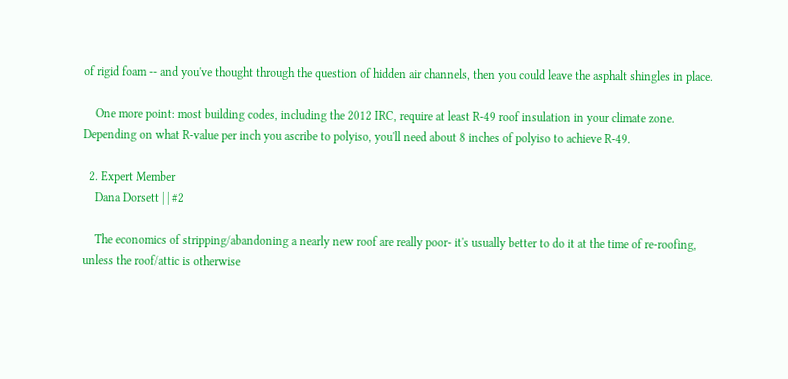of rigid foam -- and you've thought through the question of hidden air channels, then you could leave the asphalt shingles in place.

    One more point: most building codes, including the 2012 IRC, require at least R-49 roof insulation in your climate zone. Depending on what R-value per inch you ascribe to polyiso, you'll need about 8 inches of polyiso to achieve R-49.

  2. Expert Member
    Dana Dorsett | | #2

    The economics of stripping/abandoning a nearly new roof are really poor- it's usually better to do it at the time of re-roofing, unless the roof/attic is otherwise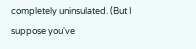completely uninsulated. (But I suppose you've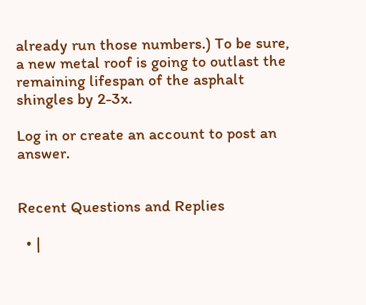already run those numbers.) To be sure, a new metal roof is going to outlast the remaining lifespan of the asphalt shingles by 2-3x.

Log in or create an account to post an answer.


Recent Questions and Replies

  • |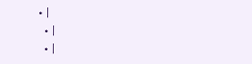• |
  • |
  • |